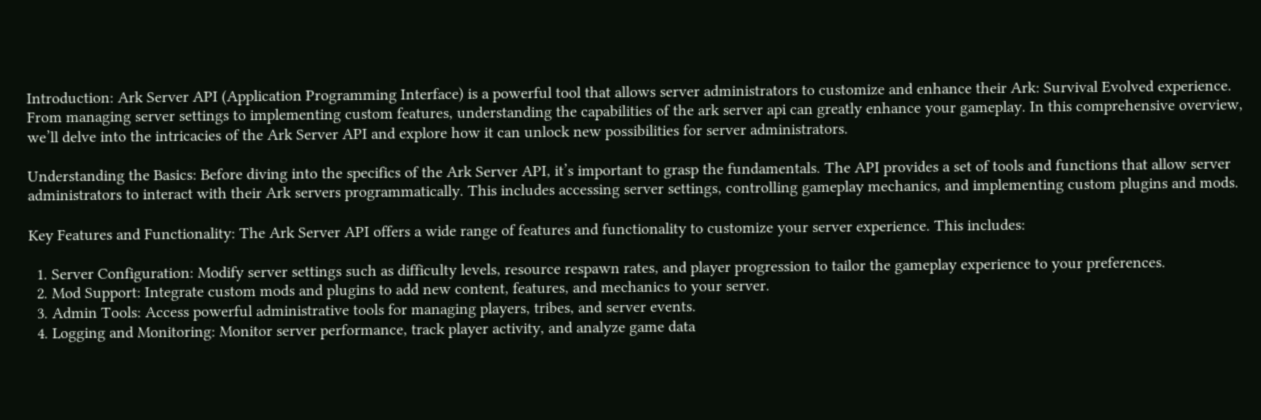Introduction: Ark Server API (Application Programming Interface) is a powerful tool that allows server administrators to customize and enhance their Ark: Survival Evolved experience. From managing server settings to implementing custom features, understanding the capabilities of the ark server api can greatly enhance your gameplay. In this comprehensive overview, we’ll delve into the intricacies of the Ark Server API and explore how it can unlock new possibilities for server administrators.

Understanding the Basics: Before diving into the specifics of the Ark Server API, it’s important to grasp the fundamentals. The API provides a set of tools and functions that allow server administrators to interact with their Ark servers programmatically. This includes accessing server settings, controlling gameplay mechanics, and implementing custom plugins and mods.

Key Features and Functionality: The Ark Server API offers a wide range of features and functionality to customize your server experience. This includes:

  1. Server Configuration: Modify server settings such as difficulty levels, resource respawn rates, and player progression to tailor the gameplay experience to your preferences.
  2. Mod Support: Integrate custom mods and plugins to add new content, features, and mechanics to your server.
  3. Admin Tools: Access powerful administrative tools for managing players, tribes, and server events.
  4. Logging and Monitoring: Monitor server performance, track player activity, and analyze game data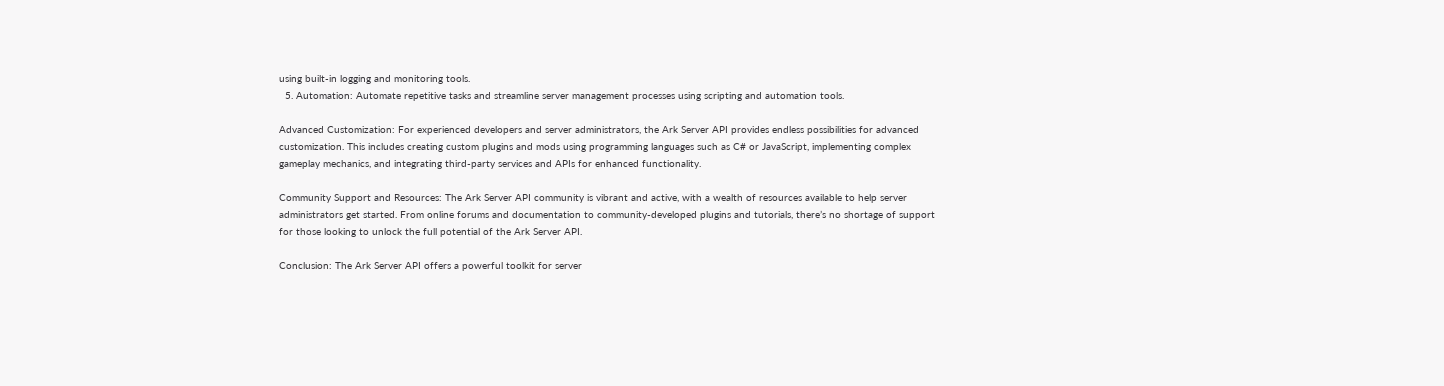using built-in logging and monitoring tools.
  5. Automation: Automate repetitive tasks and streamline server management processes using scripting and automation tools.

Advanced Customization: For experienced developers and server administrators, the Ark Server API provides endless possibilities for advanced customization. This includes creating custom plugins and mods using programming languages such as C# or JavaScript, implementing complex gameplay mechanics, and integrating third-party services and APIs for enhanced functionality.

Community Support and Resources: The Ark Server API community is vibrant and active, with a wealth of resources available to help server administrators get started. From online forums and documentation to community-developed plugins and tutorials, there’s no shortage of support for those looking to unlock the full potential of the Ark Server API.

Conclusion: The Ark Server API offers a powerful toolkit for server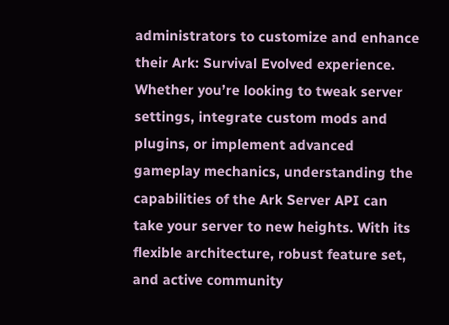administrators to customize and enhance their Ark: Survival Evolved experience. Whether you’re looking to tweak server settings, integrate custom mods and plugins, or implement advanced gameplay mechanics, understanding the capabilities of the Ark Server API can take your server to new heights. With its flexible architecture, robust feature set, and active community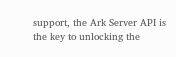support, the Ark Server API is the key to unlocking the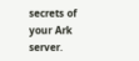secrets of your Ark server.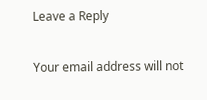Leave a Reply

Your email address will not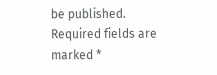be published. Required fields are marked *